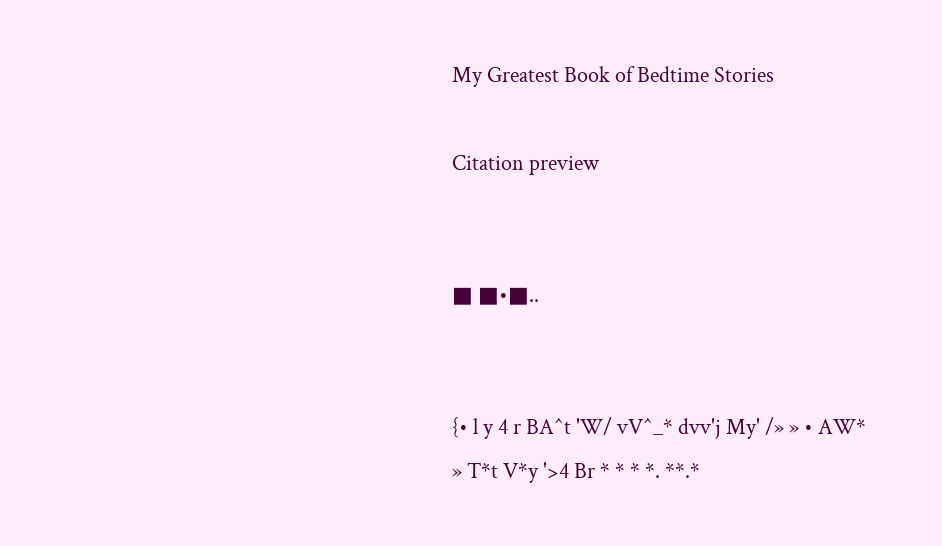My Greatest Book of Bedtime Stories

Citation preview


■ ■•■..


{• l y 4 r BA^t 'W/ vV^_* dvv'j My' /» » • AW* » T*t V*y '>4 Br * * * *. **.*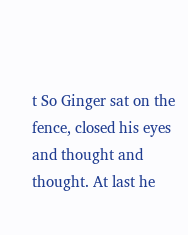t So Ginger sat on the fence, closed his eyes and thought and thought. At last he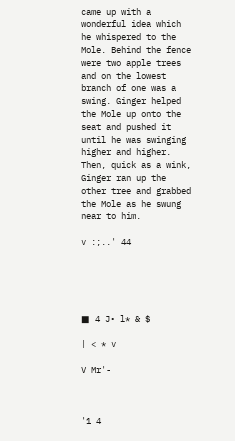came up with a wonderful idea which he whispered to the Mole. Behind the fence were two apple trees and on the lowest branch of one was a swing. Ginger helped the Mole up onto the seat and pushed it until he was swinging higher and higher. Then, quick as a wink, Ginger ran up the other tree and grabbed the Mole as he swung near to him.

v :;..' 44





■ 4 J• l* & $

| < * v

V Mr'-



'1 4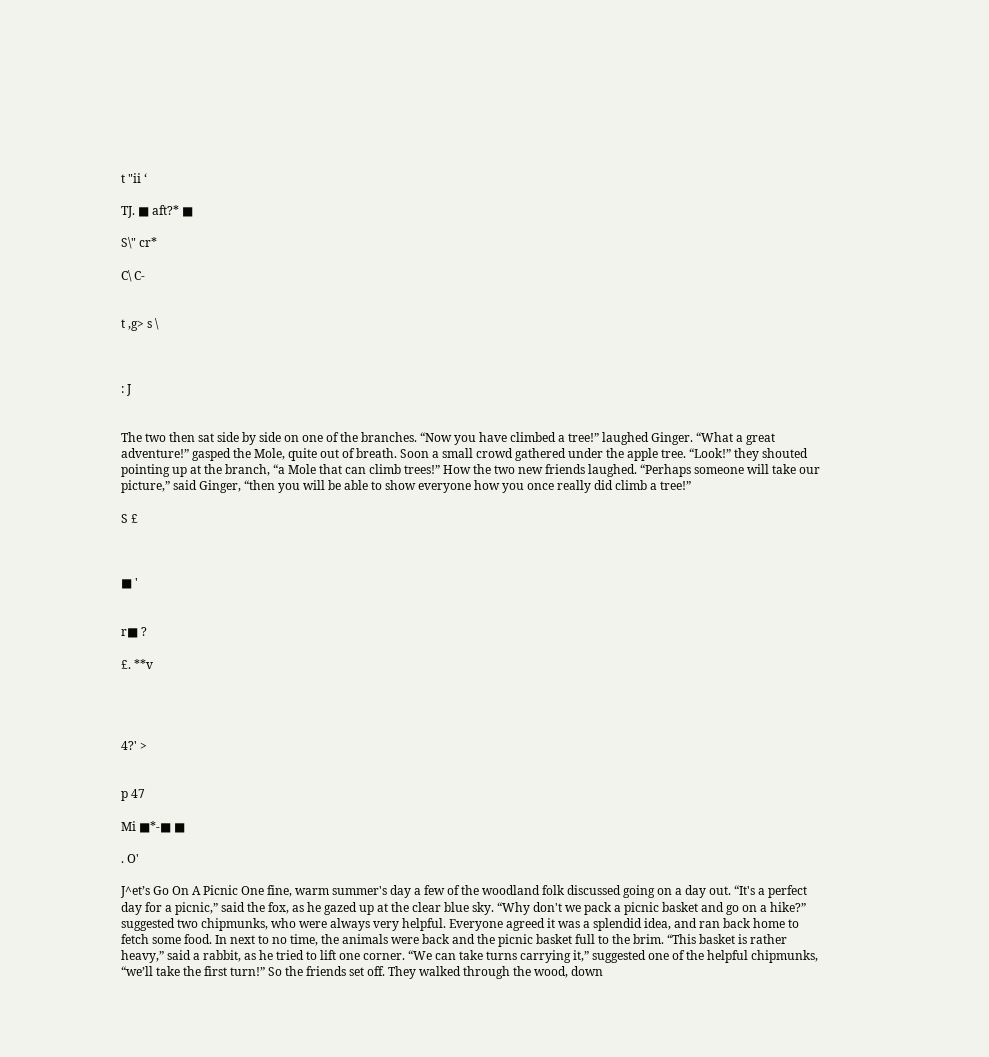t "ii ‘

TJ. ■ aft?* ■

S\" cr*

C\ C-


t ,g> s \



: J


The two then sat side by side on one of the branches. “Now you have climbed a tree!” laughed Ginger. “What a great adventure!” gasped the Mole, quite out of breath. Soon a small crowd gathered under the apple tree. “Look!” they shouted pointing up at the branch, “a Mole that can climb trees!” How the two new friends laughed. “Perhaps someone will take our picture,” said Ginger, “then you will be able to show everyone how you once really did climb a tree!”

S £



■ '


r■ ?

£. **v




4?' >


p 47

Mi ■*-■ ■

. O'

J^et’s Go On A Picnic One fine, warm summer's day a few of the woodland folk discussed going on a day out. “It's a perfect day for a picnic,” said the fox, as he gazed up at the clear blue sky. “Why don't we pack a picnic basket and go on a hike?” suggested two chipmunks, who were always very helpful. Everyone agreed it was a splendid idea, and ran back home to fetch some food. In next to no time, the animals were back and the picnic basket full to the brim. “This basket is rather heavy,” said a rabbit, as he tried to lift one corner. “We can take turns carrying it,” suggested one of the helpful chipmunks, “we’ll take the first turn!” So the friends set off. They walked through the wood, down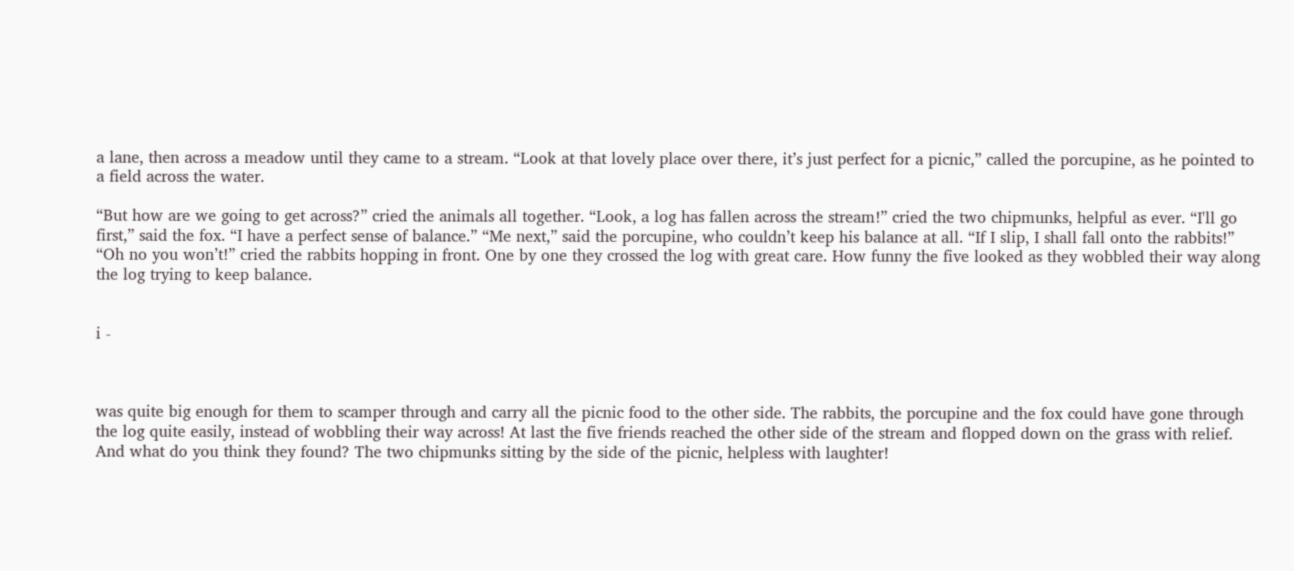a lane, then across a meadow until they came to a stream. “Look at that lovely place over there, it’s just perfect for a picnic,” called the porcupine, as he pointed to a field across the water.

“But how are we going to get across?” cried the animals all together. “Look, a log has fallen across the stream!” cried the two chipmunks, helpful as ever. “I'll go first,” said the fox. “I have a perfect sense of balance.” “Me next,” said the porcupine, who couldn’t keep his balance at all. “If I slip, I shall fall onto the rabbits!” “Oh no you won’t!” cried the rabbits hopping in front. One by one they crossed the log with great care. How funny the five looked as they wobbled their way along the log trying to keep balance.


i -



was quite big enough for them to scamper through and carry all the picnic food to the other side. The rabbits, the porcupine and the fox could have gone through the log quite easily, instead of wobbling their way across! At last the five friends reached the other side of the stream and flopped down on the grass with relief. And what do you think they found? The two chipmunks sitting by the side of the picnic, helpless with laughter!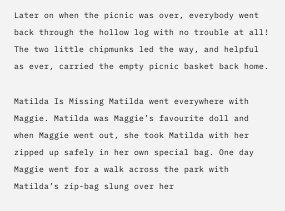Later on when the picnic was over, everybody went back through the hollow log with no trouble at all! The two little chipmunks led the way, and helpful as ever, carried the empty picnic basket back home.

Matilda Is Missing Matilda went everywhere with Maggie. Matilda was Maggie’s favourite doll and when Maggie went out, she took Matilda with her zipped up safely in her own special bag. One day Maggie went for a walk across the park with Matilda’s zip-bag slung over her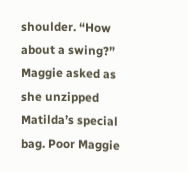shoulder. “How about a swing?” Maggie asked as she unzipped Matilda’s special bag. Poor Maggie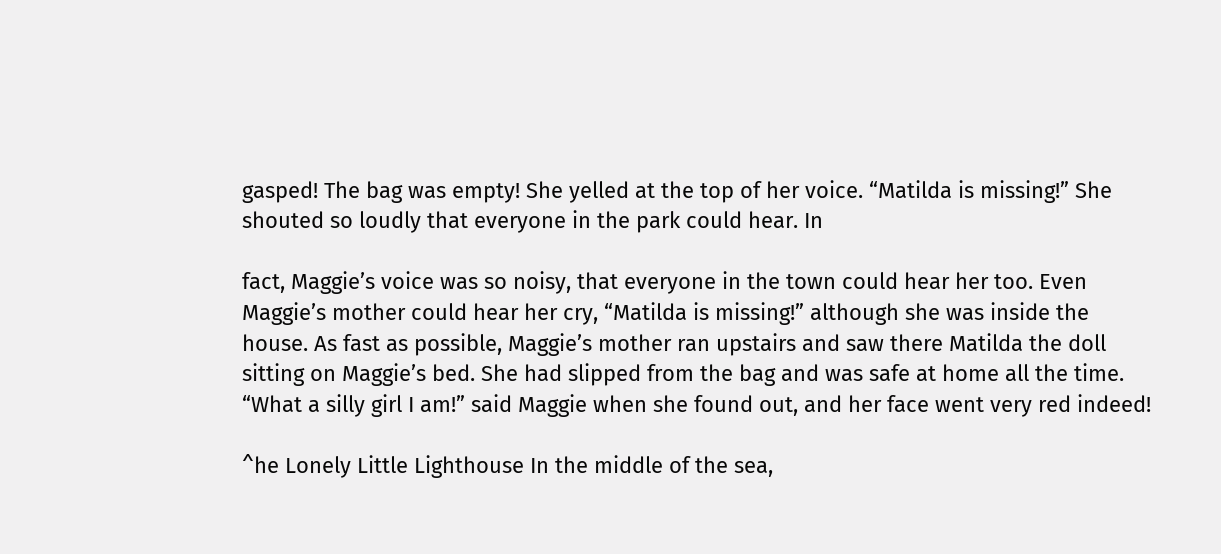gasped! The bag was empty! She yelled at the top of her voice. “Matilda is missing!” She shouted so loudly that everyone in the park could hear. In

fact, Maggie’s voice was so noisy, that everyone in the town could hear her too. Even Maggie’s mother could hear her cry, “Matilda is missing!” although she was inside the house. As fast as possible, Maggie’s mother ran upstairs and saw there Matilda the doll sitting on Maggie’s bed. She had slipped from the bag and was safe at home all the time. “What a silly girl I am!” said Maggie when she found out, and her face went very red indeed!

^he Lonely Little Lighthouse In the middle of the sea,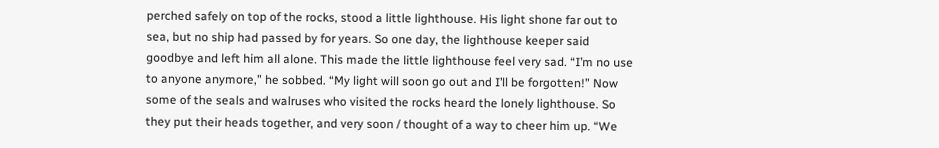perched safely on top of the rocks, stood a little lighthouse. His light shone far out to sea, but no ship had passed by for years. So one day, the lighthouse keeper said goodbye and left him all alone. This made the little lighthouse feel very sad. “I’m no use to anyone anymore,” he sobbed. “My light will soon go out and I’ll be forgotten!” Now some of the seals and walruses who visited the rocks heard the lonely lighthouse. So they put their heads together, and very soon / thought of a way to cheer him up. “We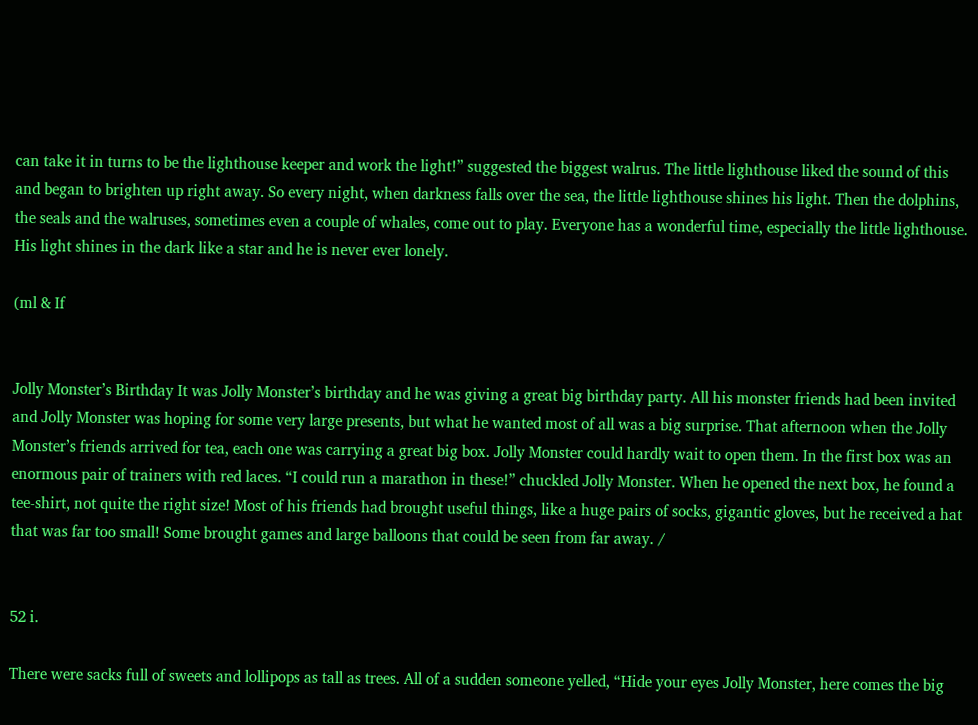can take it in turns to be the lighthouse keeper and work the light!” suggested the biggest walrus. The little lighthouse liked the sound of this and began to brighten up right away. So every night, when darkness falls over the sea, the little lighthouse shines his light. Then the dolphins, the seals and the walruses, sometimes even a couple of whales, come out to play. Everyone has a wonderful time, especially the little lighthouse. His light shines in the dark like a star and he is never ever lonely.

(ml & If


Jolly Monster’s Birthday It was Jolly Monster’s birthday and he was giving a great big birthday party. All his monster friends had been invited and Jolly Monster was hoping for some very large presents, but what he wanted most of all was a big surprise. That afternoon when the Jolly Monster’s friends arrived for tea, each one was carrying a great big box. Jolly Monster could hardly wait to open them. In the first box was an enormous pair of trainers with red laces. “I could run a marathon in these!” chuckled Jolly Monster. When he opened the next box, he found a tee-shirt, not quite the right size! Most of his friends had brought useful things, like a huge pairs of socks, gigantic gloves, but he received a hat that was far too small! Some brought games and large balloons that could be seen from far away. /


52 i.

There were sacks full of sweets and lollipops as tall as trees. All of a sudden someone yelled, “Hide your eyes Jolly Monster, here comes the big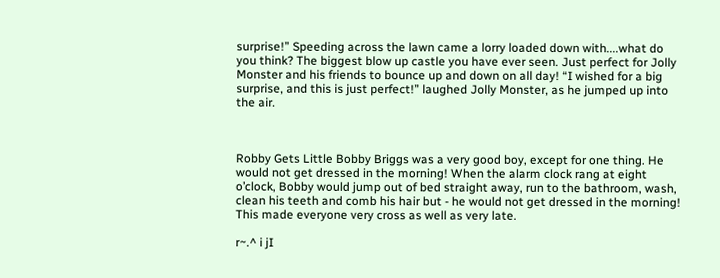surprise!” Speeding across the lawn came a lorry loaded down with....what do you think? The biggest blow up castle you have ever seen. Just perfect for Jolly Monster and his friends to bounce up and down on all day! “I wished for a big surprise, and this is just perfect!” laughed Jolly Monster, as he jumped up into the air.



Robby Gets Little Bobby Briggs was a very good boy, except for one thing. He would not get dressed in the morning! When the alarm clock rang at eight o’clock, Bobby would jump out of bed straight away, run to the bathroom, wash, clean his teeth and comb his hair but - he would not get dressed in the morning! This made everyone very cross as well as very late.

r~.^ i jI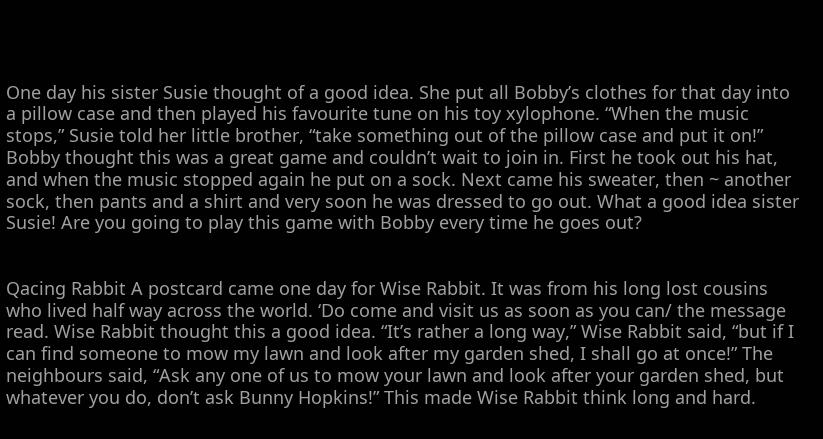One day his sister Susie thought of a good idea. She put all Bobby’s clothes for that day into a pillow case and then played his favourite tune on his toy xylophone. “When the music stops,” Susie told her little brother, “take something out of the pillow case and put it on!” Bobby thought this was a great game and couldn’t wait to join in. First he took out his hat, and when the music stopped again he put on a sock. Next came his sweater, then ~ another sock, then pants and a shirt and very soon he was dressed to go out. What a good idea sister Susie! Are you going to play this game with Bobby every time he goes out?


Qacing Rabbit A postcard came one day for Wise Rabbit. It was from his long lost cousins who lived half way across the world. ‘Do come and visit us as soon as you can/ the message read. Wise Rabbit thought this a good idea. “It’s rather a long way,” Wise Rabbit said, “but if I can find someone to mow my lawn and look after my garden shed, I shall go at once!” The neighbours said, “Ask any one of us to mow your lawn and look after your garden shed, but whatever you do, don’t ask Bunny Hopkins!” This made Wise Rabbit think long and hard.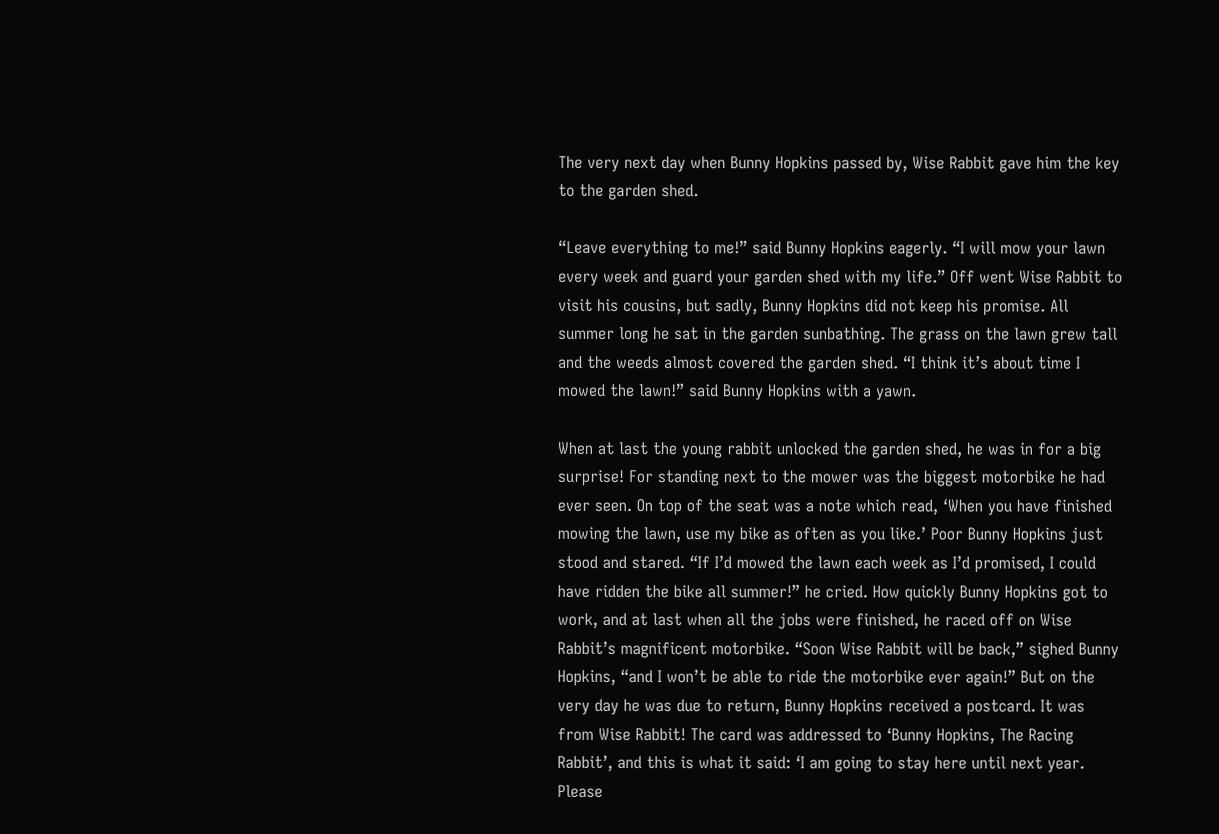The very next day when Bunny Hopkins passed by, Wise Rabbit gave him the key to the garden shed.

“Leave everything to me!” said Bunny Hopkins eagerly. “I will mow your lawn every week and guard your garden shed with my life.” Off went Wise Rabbit to visit his cousins, but sadly, Bunny Hopkins did not keep his promise. All summer long he sat in the garden sunbathing. The grass on the lawn grew tall and the weeds almost covered the garden shed. “I think it’s about time I mowed the lawn!” said Bunny Hopkins with a yawn.

When at last the young rabbit unlocked the garden shed, he was in for a big surprise! For standing next to the mower was the biggest motorbike he had ever seen. On top of the seat was a note which read, ‘When you have finished mowing the lawn, use my bike as often as you like.’ Poor Bunny Hopkins just stood and stared. “If I’d mowed the lawn each week as I’d promised, I could have ridden the bike all summer!” he cried. How quickly Bunny Hopkins got to work, and at last when all the jobs were finished, he raced off on Wise Rabbit’s magnificent motorbike. “Soon Wise Rabbit will be back,” sighed Bunny Hopkins, “and I won’t be able to ride the motorbike ever again!” But on the very day he was due to return, Bunny Hopkins received a postcard. It was from Wise Rabbit! The card was addressed to ‘Bunny Hopkins, The Racing Rabbit’, and this is what it said: ‘I am going to stay here until next year. Please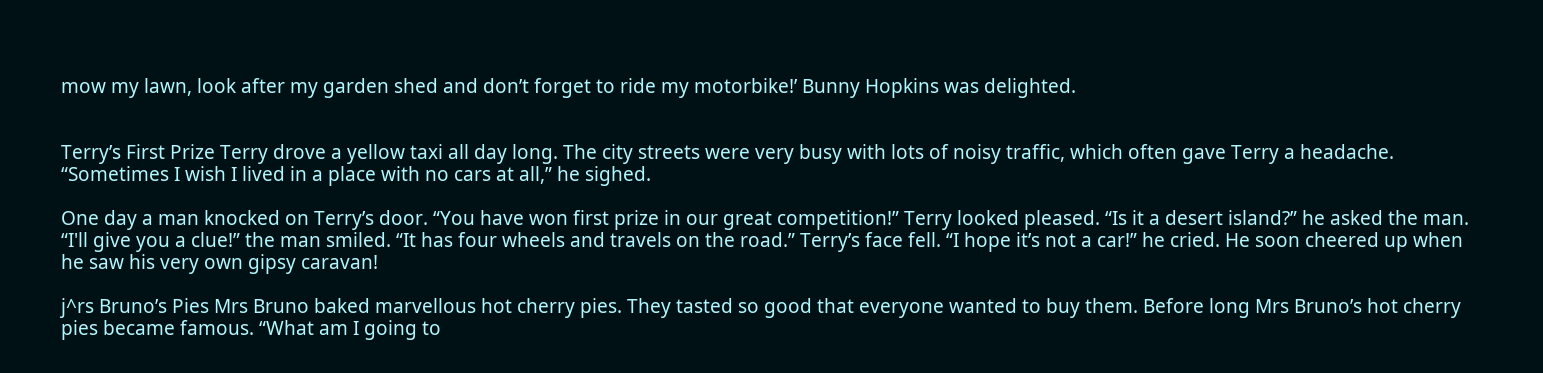mow my lawn, look after my garden shed and don’t forget to ride my motorbike!’ Bunny Hopkins was delighted.


Terry’s First Prize Terry drove a yellow taxi all day long. The city streets were very busy with lots of noisy traffic, which often gave Terry a headache. “Sometimes I wish I lived in a place with no cars at all,” he sighed.

One day a man knocked on Terry’s door. “You have won first prize in our great competition!” Terry looked pleased. “Is it a desert island?” he asked the man. “I'll give you a clue!” the man smiled. “It has four wheels and travels on the road.” Terry’s face fell. “I hope it’s not a car!” he cried. He soon cheered up when he saw his very own gipsy caravan!

j^rs Bruno’s Pies Mrs Bruno baked marvellous hot cherry pies. They tasted so good that everyone wanted to buy them. Before long Mrs Bruno’s hot cherry pies became famous. “What am I going to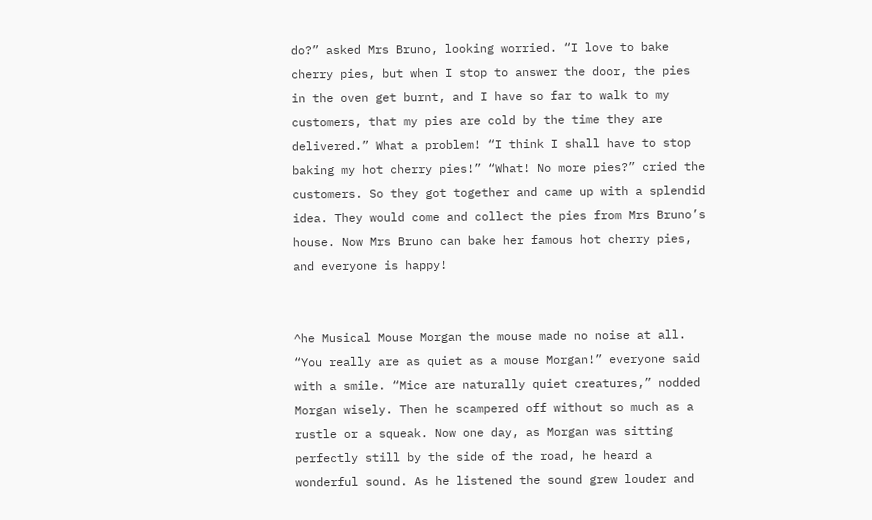do?” asked Mrs Bruno, looking worried. “I love to bake cherry pies, but when I stop to answer the door, the pies in the oven get burnt, and I have so far to walk to my customers, that my pies are cold by the time they are delivered.” What a problem! “I think I shall have to stop baking my hot cherry pies!” “What! No more pies?” cried the customers. So they got together and came up with a splendid idea. They would come and collect the pies from Mrs Bruno’s house. Now Mrs Bruno can bake her famous hot cherry pies, and everyone is happy!


^he Musical Mouse Morgan the mouse made no noise at all. “You really are as quiet as a mouse Morgan!” everyone said with a smile. “Mice are naturally quiet creatures,” nodded Morgan wisely. Then he scampered off without so much as a rustle or a squeak. Now one day, as Morgan was sitting perfectly still by the side of the road, he heard a wonderful sound. As he listened the sound grew louder and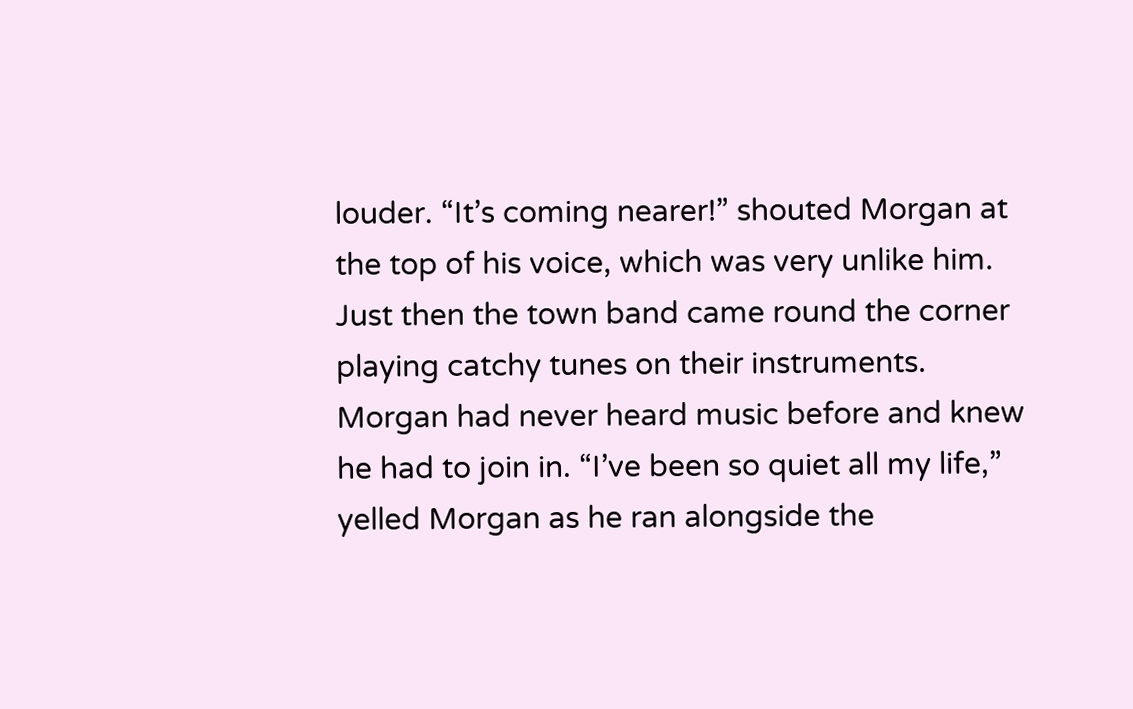louder. “It’s coming nearer!” shouted Morgan at the top of his voice, which was very unlike him. Just then the town band came round the corner playing catchy tunes on their instruments. Morgan had never heard music before and knew he had to join in. “I’ve been so quiet all my life,” yelled Morgan as he ran alongside the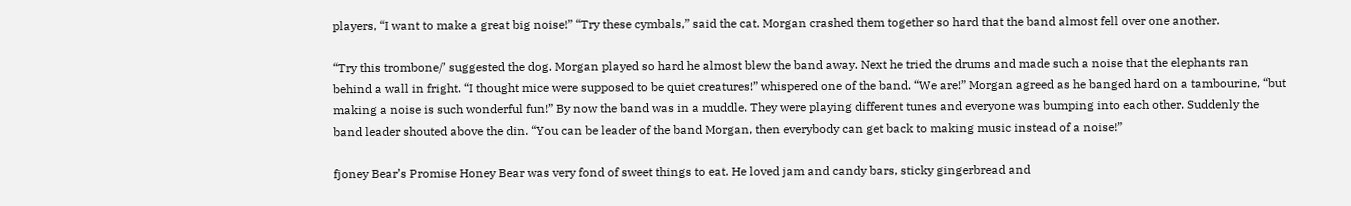players, “I want to make a great big noise!” “Try these cymbals,” said the cat. Morgan crashed them together so hard that the band almost fell over one another.

“Try this trombone/’ suggested the dog. Morgan played so hard he almost blew the band away. Next he tried the drums and made such a noise that the elephants ran behind a wall in fright. “I thought mice were supposed to be quiet creatures!” whispered one of the band. “We are!” Morgan agreed as he banged hard on a tambourine, “but making a noise is such wonderful fun!” By now the band was in a muddle. They were playing different tunes and everyone was bumping into each other. Suddenly the band leader shouted above the din. “You can be leader of the band Morgan, then everybody can get back to making music instead of a noise!”

fjoney Bear’s Promise Honey Bear was very fond of sweet things to eat. He loved jam and candy bars, sticky gingerbread and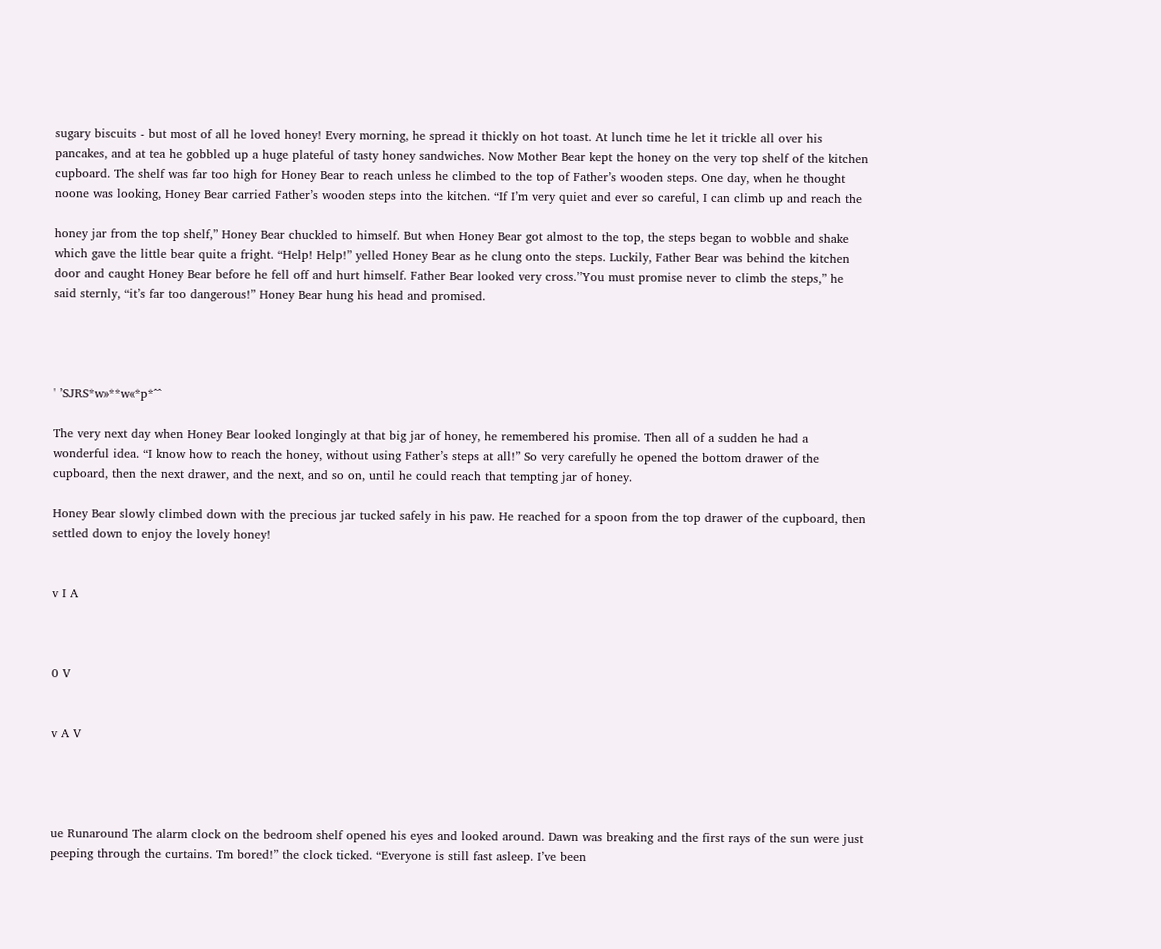sugary biscuits - but most of all he loved honey! Every morning, he spread it thickly on hot toast. At lunch time he let it trickle all over his pancakes, and at tea he gobbled up a huge plateful of tasty honey sandwiches. Now Mother Bear kept the honey on the very top shelf of the kitchen cupboard. The shelf was far too high for Honey Bear to reach unless he climbed to the top of Father’s wooden steps. One day, when he thought noone was looking, Honey Bear carried Father’s wooden steps into the kitchen. “If I’m very quiet and ever so careful, I can climb up and reach the

honey jar from the top shelf,” Honey Bear chuckled to himself. But when Honey Bear got almost to the top, the steps began to wobble and shake which gave the little bear quite a fright. “Help! Help!” yelled Honey Bear as he clung onto the steps. Luckily, Father Bear was behind the kitchen door and caught Honey Bear before he fell off and hurt himself. Father Bear looked very cross.’’You must promise never to climb the steps,” he said sternly, “it’s far too dangerous!” Honey Bear hung his head and promised.




' ’SJRS*w»**w«*p*^^

The very next day when Honey Bear looked longingly at that big jar of honey, he remembered his promise. Then all of a sudden he had a wonderful idea. “I know how to reach the honey, without using Father’s steps at all!” So very carefully he opened the bottom drawer of the cupboard, then the next drawer, and the next, and so on, until he could reach that tempting jar of honey.

Honey Bear slowly climbed down with the precious jar tucked safely in his paw. He reached for a spoon from the top drawer of the cupboard, then settled down to enjoy the lovely honey!


v I A



0 V


v A V




ue Runaround The alarm clock on the bedroom shelf opened his eyes and looked around. Dawn was breaking and the first rays of the sun were just peeping through the curtains. Tm bored!” the clock ticked. “Everyone is still fast asleep. I’ve been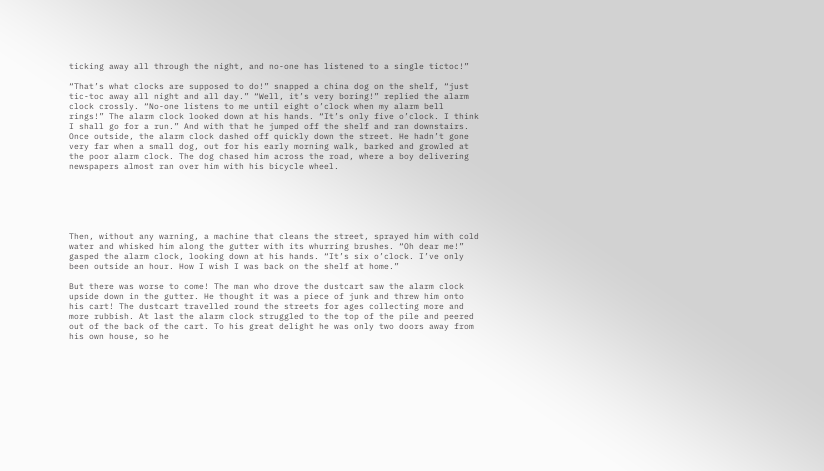ticking away all through the night, and no-one has listened to a single tictoc!”

“That’s what clocks are supposed to do!” snapped a china dog on the shelf, “just tic-toc away all night and all day.” “Well, it’s very boring!” replied the alarm clock crossly. “No-one listens to me until eight o’clock when my alarm bell rings!” The alarm clock looked down at his hands. “It’s only five o’clock. I think I shall go for a run.” And with that he jumped off the shelf and ran downstairs. Once outside, the alarm clock dashed off quickly down the street. He hadn’t gone very far when a small dog, out for his early morning walk, barked and growled at the poor alarm clock. The dog chased him across the road, where a boy delivering newspapers almost ran over him with his bicycle wheel.






Then, without any warning, a machine that cleans the street, sprayed him with cold water and whisked him along the gutter with its whurring brushes. “Oh dear me!” gasped the alarm clock, looking down at his hands. “It’s six o’clock. I’ve only been outside an hour. How I wish I was back on the shelf at home.”

But there was worse to come! The man who drove the dustcart saw the alarm clock upside down in the gutter. He thought it was a piece of junk and threw him onto his cart! The dustcart travelled round the streets for ages collecting more and more rubbish. At last the alarm clock struggled to the top of the pile and peered out of the back of the cart. To his great delight he was only two doors away from his own house, so he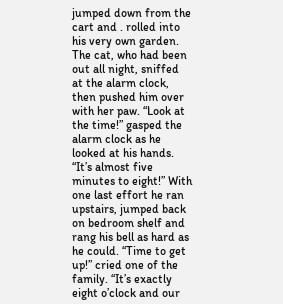jumped down from the cart and . rolled into his very own garden. The cat, who had been out all night, sniffed at the alarm clock, then pushed him over with her paw. “Look at the time!” gasped the alarm clock as he looked at his hands. “It’s almost five minutes to eight!” With one last effort he ran upstairs, jumped back on bedroom shelf and rang his bell as hard as he could. “Time to get up!” cried one of the family. “It’s exactly eight o’clock and our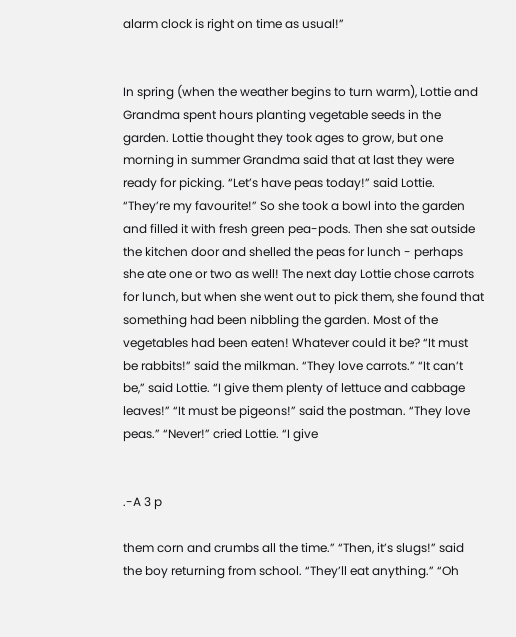alarm clock is right on time as usual!”


In spring (when the weather begins to turn warm), Lottie and Grandma spent hours planting vegetable seeds in the garden. Lottie thought they took ages to grow, but one morning in summer Grandma said that at last they were ready for picking. “Let’s have peas today!” said Lottie. “They’re my favourite!” So she took a bowl into the garden and filled it with fresh green pea-pods. Then she sat outside the kitchen door and shelled the peas for lunch - perhaps she ate one or two as well! The next day Lottie chose carrots for lunch, but when she went out to pick them, she found that something had been nibbling the garden. Most of the vegetables had been eaten! Whatever could it be? “It must be rabbits!” said the milkman. “They love carrots.” “It can’t be,” said Lottie. “I give them plenty of lettuce and cabbage leaves!” “It must be pigeons!” said the postman. “They love peas.” “Never!” cried Lottie. “I give


.-A 3 p

them corn and crumbs all the time.” “Then, it’s slugs!” said the boy returning from school. “They’ll eat anything.” “Oh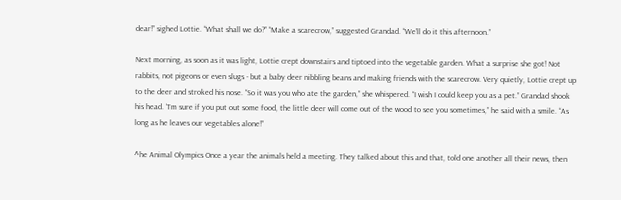dear!” sighed Lottie. “What shall we do?” “Make a scarecrow,” suggested Grandad. “We’ll do it this afternoon.”

Next morning, as soon as it was light, Lottie crept downstairs and tiptoed into the vegetable garden. What a surprise she got! Not rabbits, not pigeons or even slugs - but a baby deer nibbling beans and making friends with the scarecrow. Very quietly, Lottie crept up to the deer and stroked his nose. “So it was you who ate the garden,” she whispered. “I wish I could keep you as a pet.” Grandad shook his head. ‘Tm sure if you put out some food, the little deer will come out of the wood to see you sometimes,” he said with a smile. “As long as he leaves our vegetables alone!”

^he Animal Olympics Once a year the animals held a meeting. They talked about this and that, told one another all their news, then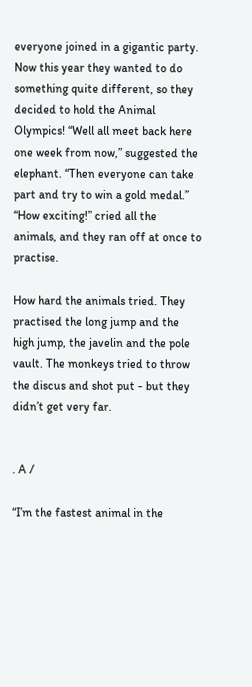everyone joined in a gigantic party. Now this year they wanted to do something quite different, so they decided to hold the Animal Olympics! “Well all meet back here one week from now,” suggested the elephant. “Then everyone can take part and try to win a gold medal.” “How exciting!” cried all the animals, and they ran off at once to practise.

How hard the animals tried. They practised the long jump and the high jump, the javelin and the pole vault. The monkeys tried to throw the discus and shot put - but they didn’t get very far.


. A /

“I’m the fastest animal in the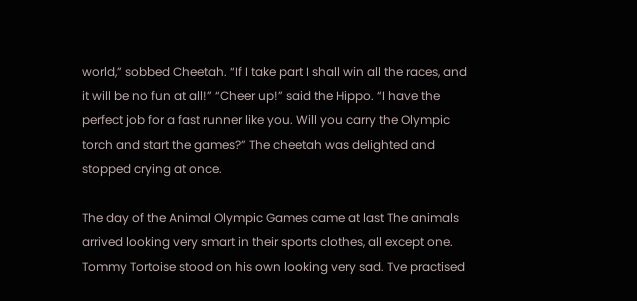world,” sobbed Cheetah. “If I take part I shall win all the races, and it will be no fun at all!” “Cheer up!” said the Hippo. “I have the perfect job for a fast runner like you. Will you carry the Olympic torch and start the games?” The cheetah was delighted and stopped crying at once.

The day of the Animal Olympic Games came at last The animals arrived looking very smart in their sports clothes, all except one. Tommy Tortoise stood on his own looking very sad. Tve practised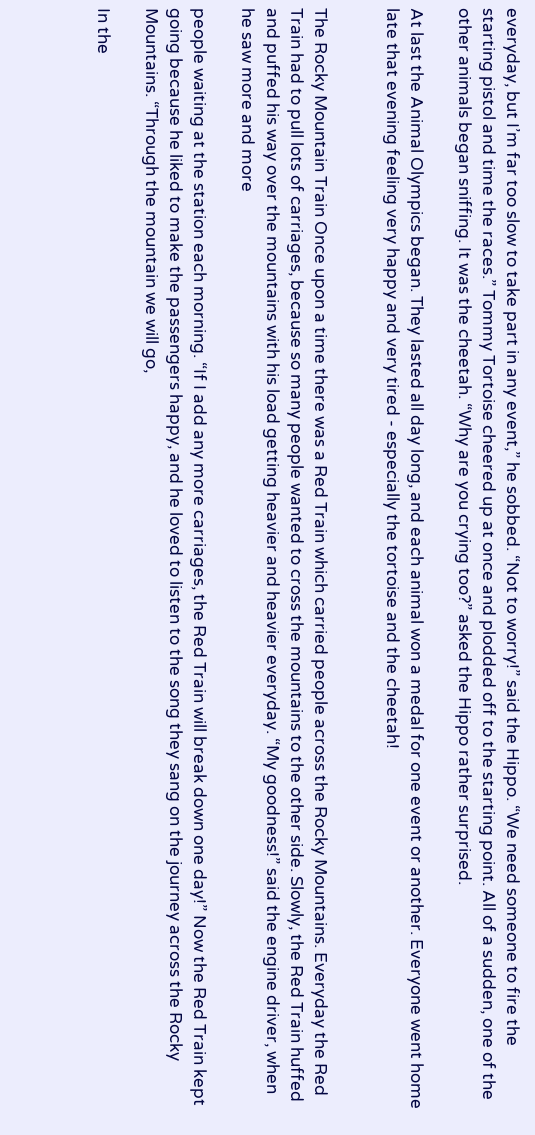everyday, but I’m far too slow to take part in any event,” he sobbed. “Not to worry!” said the Hippo. “We need someone to fire the starting pistol and time the races.” Tommy Tortoise cheered up at once and plodded off to the starting point. All of a sudden, one of the other animals began sniffing. It was the cheetah. “Why are you crying too?” asked the Hippo rather surprised.

At last the Animal Olympics began. They lasted all day long, and each animal won a medal for one event or another. Everyone went home late that evening feeling very happy and very tired - especially the tortoise and the cheetah!


The Rocky Mountain Train Once upon a time there was a Red Train which carried people across the Rocky Mountains. Everyday the Red Train had to pull lots of carriages, because so many people wanted to cross the mountains to the other side. Slowly, the Red Train huffed and puffed his way over the mountains with his load getting heavier and heavier everyday. “My goodness!” said the engine driver, when he saw more and more

people waiting at the station each morning. “If I add any more carriages, the Red Train will break down one day!” Now the Red Train kept going because he liked to make the passengers happy, and he loved to listen to the song they sang on the journey across the Rocky Mountains. “Through the mountain we will go,

In the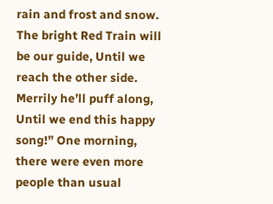rain and frost and snow. The bright Red Train will be our guide, Until we reach the other side. Merrily he’ll puff along, Until we end this happy song!” One morning, there were even more people than usual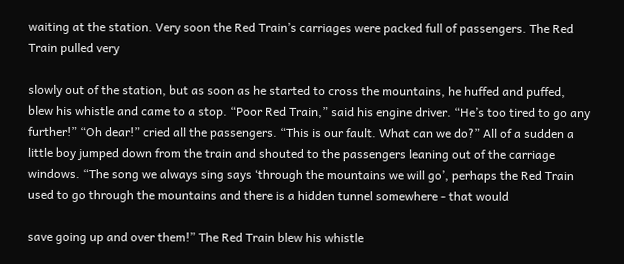waiting at the station. Very soon the Red Train’s carriages were packed full of passengers. The Red Train pulled very

slowly out of the station, but as soon as he started to cross the mountains, he huffed and puffed, blew his whistle and came to a stop. “Poor Red Train,” said his engine driver. “He’s too tired to go any further!” “Oh dear!” cried all the passengers. “This is our fault. What can we do?” All of a sudden a little boy jumped down from the train and shouted to the passengers leaning out of the carriage windows. “The song we always sing says ‘through the mountains we will go’, perhaps the Red Train used to go through the mountains and there is a hidden tunnel somewhere - that would

save going up and over them!” The Red Train blew his whistle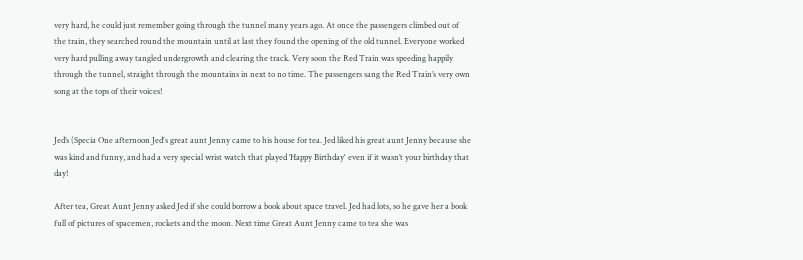very hard, he could just remember going through the tunnel many years ago. At once the passengers climbed out of the train, they searched round the mountain until at last they found the opening of the old tunnel. Everyone worked very hard pulling away tangled undergrowth and clearing the track. Very soon the Red Train was speeding happily through the tunnel, straight through the mountains in next to no time. The passengers sang the Red Train’s very own song at the tops of their voices!


Jed’s (Specia One afternoon Jed's great aunt Jenny came to his house for tea. Jed liked his great aunt Jenny because she was kind and funny, and had a very special wrist watch that played ‘Happy Birthday' even if it wasn’t your birthday that day!

After tea, Great Aunt Jenny asked Jed if she could borrow a book about space travel. Jed had lots, so he gave her a book full of pictures of spacemen, rockets and the moon. Next time Great Aunt Jenny came to tea she was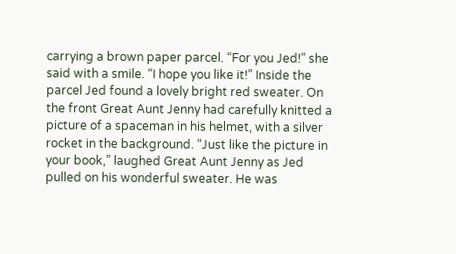carrying a brown paper parcel. “For you Jed!” she said with a smile. “I hope you like it!” Inside the parcel Jed found a lovely bright red sweater. On the front Great Aunt Jenny had carefully knitted a picture of a spaceman in his helmet, with a silver rocket in the background. “Just like the picture in your book,” laughed Great Aunt Jenny as Jed pulled on his wonderful sweater. He was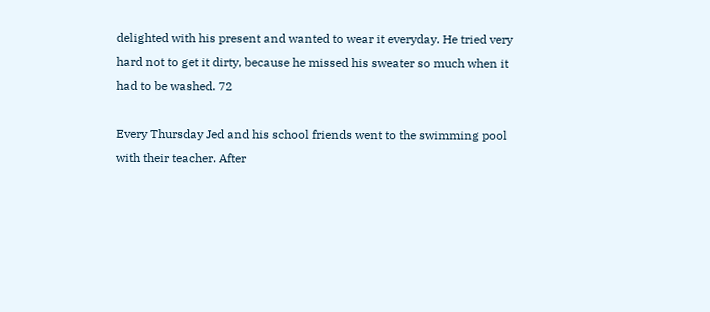delighted with his present and wanted to wear it everyday. He tried very hard not to get it dirty, because he missed his sweater so much when it had to be washed. 72

Every Thursday Jed and his school friends went to the swimming pool with their teacher. After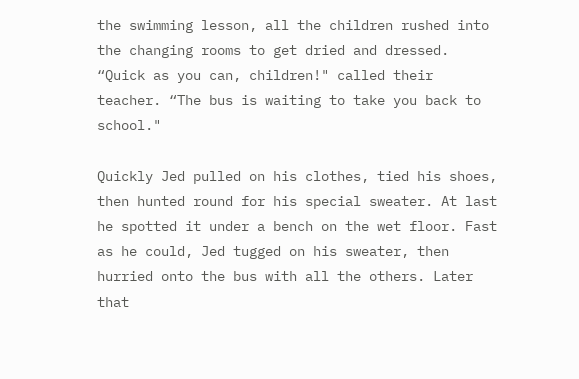the swimming lesson, all the children rushed into the changing rooms to get dried and dressed. “Quick as you can, children!" called their teacher. “The bus is waiting to take you back to school."

Quickly Jed pulled on his clothes, tied his shoes, then hunted round for his special sweater. At last he spotted it under a bench on the wet floor. Fast as he could, Jed tugged on his sweater, then hurried onto the bus with all the others. Later that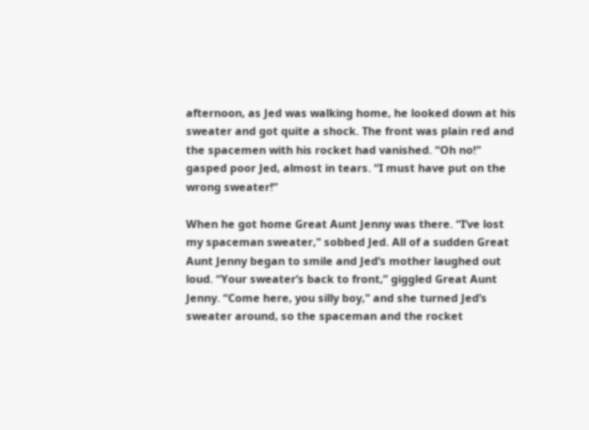afternoon, as Jed was walking home, he looked down at his sweater and got quite a shock. The front was plain red and the spacemen with his rocket had vanished. “Oh no!" gasped poor Jed, almost in tears. “I must have put on the wrong sweater!”

When he got home Great Aunt Jenny was there. “I’ve lost my spaceman sweater," sobbed Jed. All of a sudden Great Aunt Jenny began to smile and Jed’s mother laughed out loud. “Your sweater’s back to front,” giggled Great Aunt Jenny. “Come here, you silly boy," and she turned Jed’s sweater around, so the spaceman and the rocket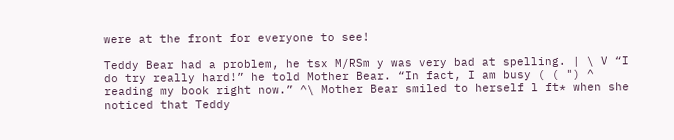were at the front for everyone to see!

Teddy Bear had a problem, he tsx M/RSm y was very bad at spelling. | \ V “I do try really hard!” he told Mother Bear. “In fact, I am busy ( ( ") ^ reading my book right now.” ^\ Mother Bear smiled to herself l ft* when she noticed that Teddy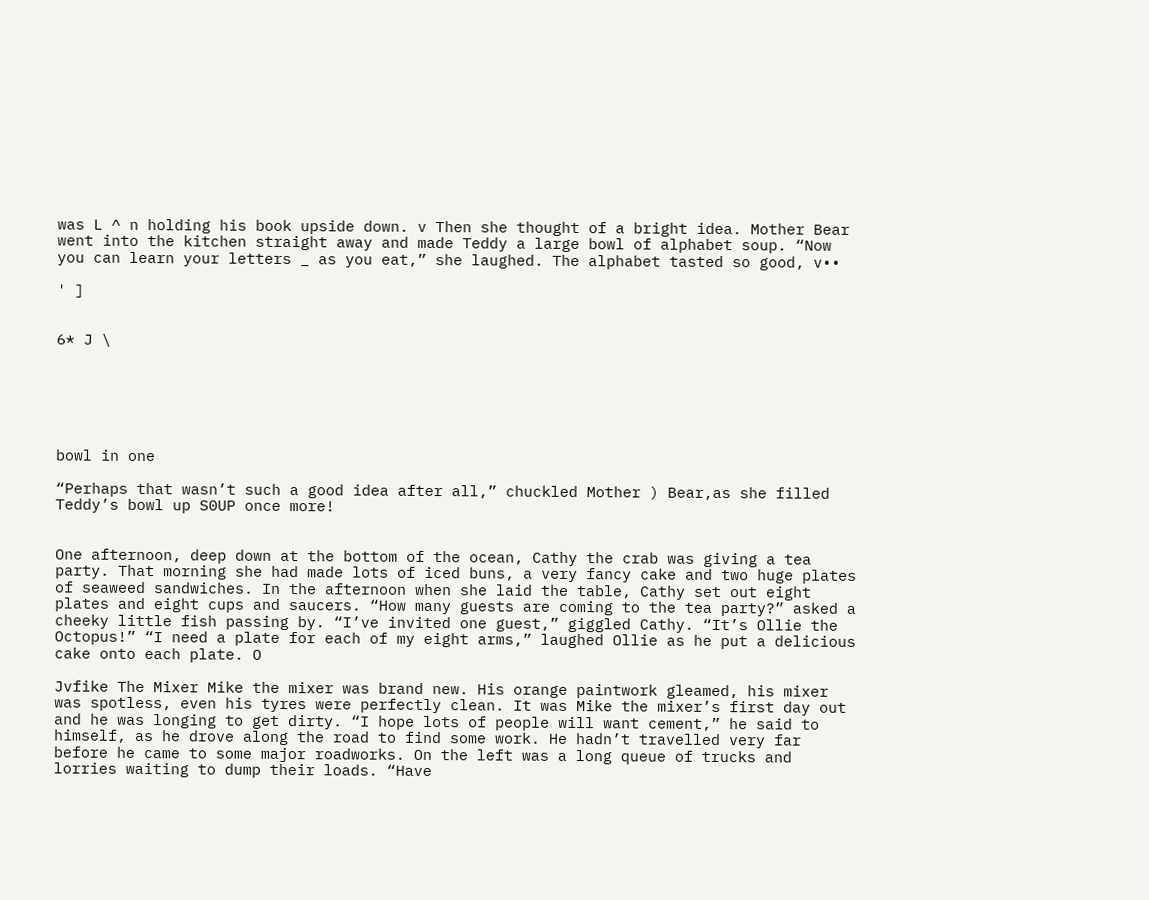was L ^ n holding his book upside down. v Then she thought of a bright idea. Mother Bear went into the kitchen straight away and made Teddy a large bowl of alphabet soup. “Now you can learn your letters _ as you eat,” she laughed. The alphabet tasted so good, v••

' ]


6* J \






bowl in one

“Perhaps that wasn’t such a good idea after all,” chuckled Mother ) Bear,as she filled Teddy’s bowl up S0UP once more!


One afternoon, deep down at the bottom of the ocean, Cathy the crab was giving a tea party. That morning she had made lots of iced buns, a very fancy cake and two huge plates of seaweed sandwiches. In the afternoon when she laid the table, Cathy set out eight plates and eight cups and saucers. “How many guests are coming to the tea party?” asked a cheeky little fish passing by. “I’ve invited one guest,” giggled Cathy. “It’s Ollie the Octopus!” “I need a plate for each of my eight arms,” laughed Ollie as he put a delicious cake onto each plate. O

Jvfike The Mixer Mike the mixer was brand new. His orange paintwork gleamed, his mixer was spotless, even his tyres were perfectly clean. It was Mike the mixer’s first day out and he was longing to get dirty. “I hope lots of people will want cement,” he said to himself, as he drove along the road to find some work. He hadn’t travelled very far before he came to some major roadworks. On the left was a long queue of trucks and lorries waiting to dump their loads. “Have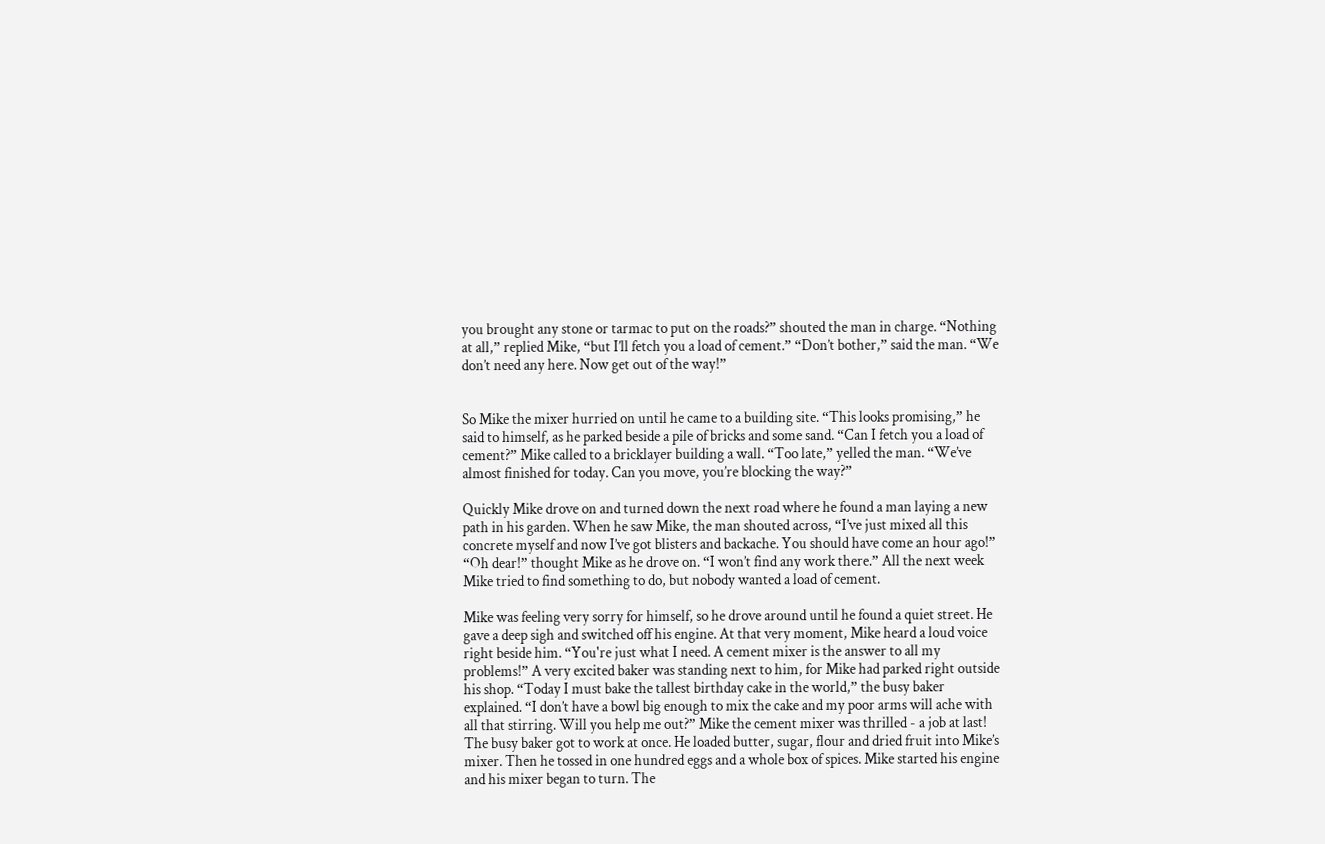you brought any stone or tarmac to put on the roads?” shouted the man in charge. “Nothing at all,” replied Mike, “but I’ll fetch you a load of cement.” “Don’t bother,” said the man. “We don’t need any here. Now get out of the way!”


So Mike the mixer hurried on until he came to a building site. “This looks promising,” he said to himself, as he parked beside a pile of bricks and some sand. “Can I fetch you a load of cement?” Mike called to a bricklayer building a wall. “Too late,” yelled the man. “We’ve almost finished for today. Can you move, you’re blocking the way?”

Quickly Mike drove on and turned down the next road where he found a man laying a new path in his garden. When he saw Mike, the man shouted across, “I’ve just mixed all this concrete myself and now I’ve got blisters and backache. You should have come an hour ago!” “Oh dear!” thought Mike as he drove on. “I won’t find any work there.” All the next week Mike tried to find something to do, but nobody wanted a load of cement.

Mike was feeling very sorry for himself, so he drove around until he found a quiet street. He gave a deep sigh and switched off his engine. At that very moment, Mike heard a loud voice right beside him. “You're just what I need. A cement mixer is the answer to all my problems!” A very excited baker was standing next to him, for Mike had parked right outside his shop. “Today I must bake the tallest birthday cake in the world,” the busy baker explained. “I don’t have a bowl big enough to mix the cake and my poor arms will ache with all that stirring. Will you help me out?” Mike the cement mixer was thrilled - a job at last! The busy baker got to work at once. He loaded butter, sugar, flour and dried fruit into Mike’s mixer. Then he tossed in one hundred eggs and a whole box of spices. Mike started his engine and his mixer began to turn. The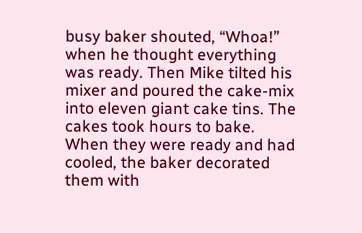busy baker shouted, “Whoa!” when he thought everything was ready. Then Mike tilted his mixer and poured the cake-mix into eleven giant cake tins. The cakes took hours to bake. When they were ready and had cooled, the baker decorated them with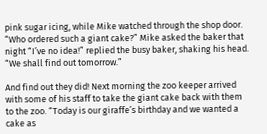pink sugar icing, while Mike watched through the shop door. “Who ordered such a giant cake?” Mike asked the baker that night “I’ve no idea!” replied the busy baker, shaking his head. “We shall find out tomorrow.”

And find out they did! Next morning the zoo keeper arrived with some of his staff to take the giant cake back with them to the zoo. “Today is our giraffe’s birthday and we wanted a cake as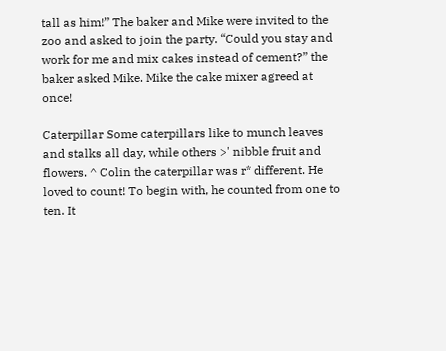tall as him!” The baker and Mike were invited to the zoo and asked to join the party. “Could you stay and work for me and mix cakes instead of cement?” the baker asked Mike. Mike the cake mixer agreed at once!

Caterpillar Some caterpillars like to munch leaves and stalks all day, while others >' nibble fruit and flowers. ^ Colin the caterpillar was r* different. He loved to count! To begin with, he counted from one to ten. It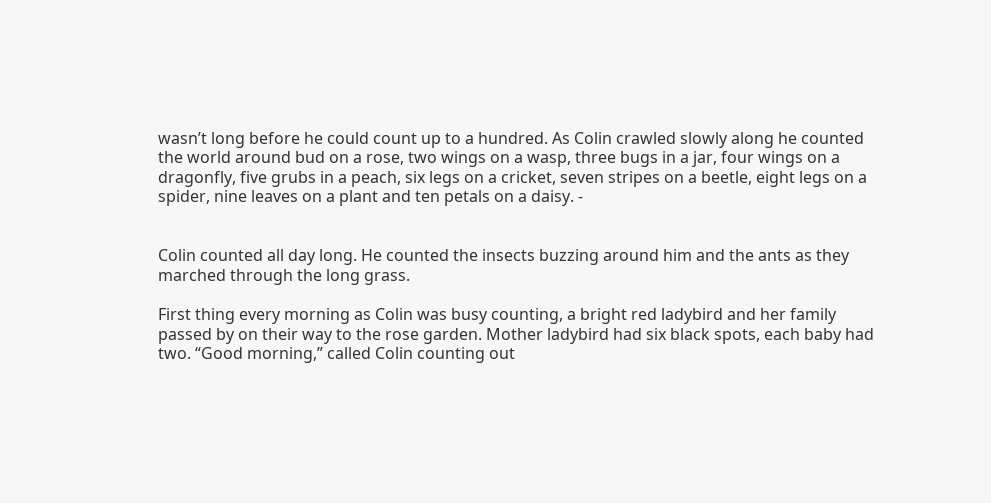wasn’t long before he could count up to a hundred. As Colin crawled slowly along he counted the world around bud on a rose, two wings on a wasp, three bugs in a jar, four wings on a dragonfly, five grubs in a peach, six legs on a cricket, seven stripes on a beetle, eight legs on a spider, nine leaves on a plant and ten petals on a daisy. -


Colin counted all day long. He counted the insects buzzing around him and the ants as they marched through the long grass.

First thing every morning as Colin was busy counting, a bright red ladybird and her family passed by on their way to the rose garden. Mother ladybird had six black spots, each baby had two. “Good morning,” called Colin counting out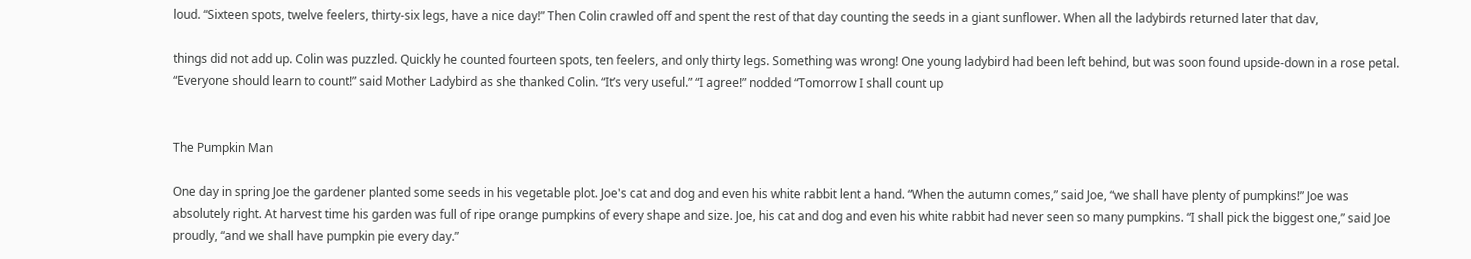loud. “Sixteen spots, twelve feelers, thirty-six legs, have a nice day!” Then Colin crawled off and spent the rest of that day counting the seeds in a giant sunflower. When all the ladybirds returned later that dav,

things did not add up. Colin was puzzled. Quickly he counted fourteen spots, ten feelers, and only thirty legs. Something was wrong! One young ladybird had been left behind, but was soon found upside-down in a rose petal. “Everyone should learn to count!” said Mother Ladybird as she thanked Colin. “It’s very useful.” “I agree!” nodded “Tomorrow I shall count up


The Pumpkin Man

One day in spring Joe the gardener planted some seeds in his vegetable plot. Joe's cat and dog and even his white rabbit lent a hand. “When the autumn comes,” said Joe, “we shall have plenty of pumpkins!” Joe was absolutely right. At harvest time his garden was full of ripe orange pumpkins of every shape and size. Joe, his cat and dog and even his white rabbit had never seen so many pumpkins. “I shall pick the biggest one,” said Joe proudly, “and we shall have pumpkin pie every day.”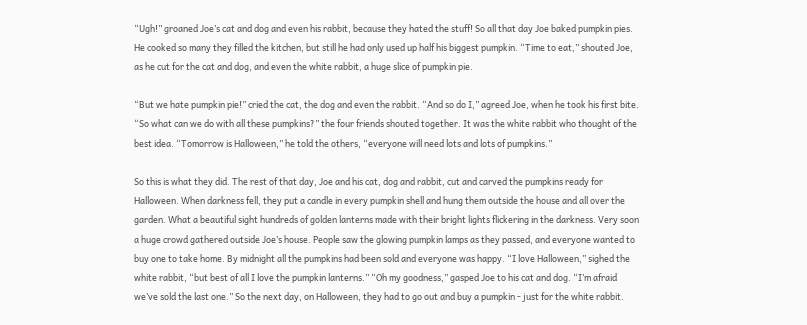“Ugh!” groaned Joe’s cat and dog and even his rabbit, because they hated the stuff! So all that day Joe baked pumpkin pies. He cooked so many they filled the kitchen, but still he had only used up half his biggest pumpkin. “Time to eat,” shouted Joe, as he cut for the cat and dog, and even the white rabbit, a huge slice of pumpkin pie.

“But we hate pumpkin pie!” cried the cat, the dog and even the rabbit. “And so do I,” agreed Joe, when he took his first bite. “So what can we do with all these pumpkins?” the four friends shouted together. It was the white rabbit who thought of the best idea. “Tomorrow is Halloween,” he told the others, “everyone will need lots and lots of pumpkins.”

So this is what they did. The rest of that day, Joe and his cat, dog and rabbit, cut and carved the pumpkins ready for Halloween. When darkness fell, they put a candle in every pumpkin shell and hung them outside the house and all over the garden. What a beautiful sight hundreds of golden lanterns made with their bright lights flickering in the darkness. Very soon a huge crowd gathered outside Joe’s house. People saw the glowing pumpkin lamps as they passed, and everyone wanted to buy one to take home. By midnight all the pumpkins had been sold and everyone was happy. “I love Halloween,” sighed the white rabbit, “but best of all I love the pumpkin lanterns.” “Oh my goodness,” gasped Joe to his cat and dog. “I’m afraid we’ve sold the last one.” So the next day, on Halloween, they had to go out and buy a pumpkin - just for the white rabbit.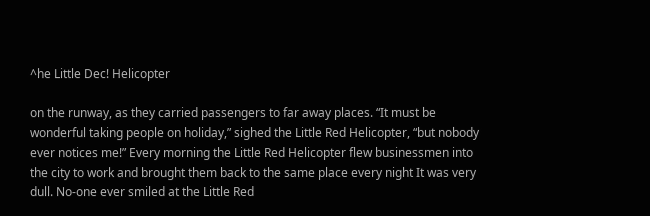^he Little Dec! Helicopter

on the runway, as they carried passengers to far away places. “It must be wonderful taking people on holiday,” sighed the Little Red Helicopter, “but nobody ever notices me!” Every morning the Little Red Helicopter flew businessmen into the city to work and brought them back to the same place every night It was very dull. No-one ever smiled at the Little Red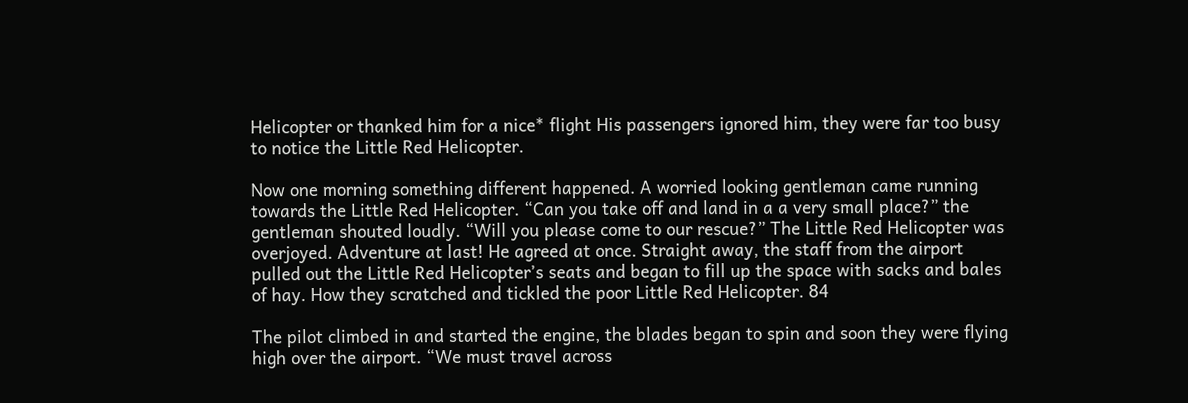Helicopter or thanked him for a nice* flight His passengers ignored him, they were far too busy to notice the Little Red Helicopter.

Now one morning something different happened. A worried looking gentleman came running towards the Little Red Helicopter. “Can you take off and land in a a very small place?” the gentleman shouted loudly. “Will you please come to our rescue?” The Little Red Helicopter was overjoyed. Adventure at last! He agreed at once. Straight away, the staff from the airport pulled out the Little Red Helicopter’s seats and began to fill up the space with sacks and bales of hay. How they scratched and tickled the poor Little Red Helicopter. 84

The pilot climbed in and started the engine, the blades began to spin and soon they were flying high over the airport. “We must travel across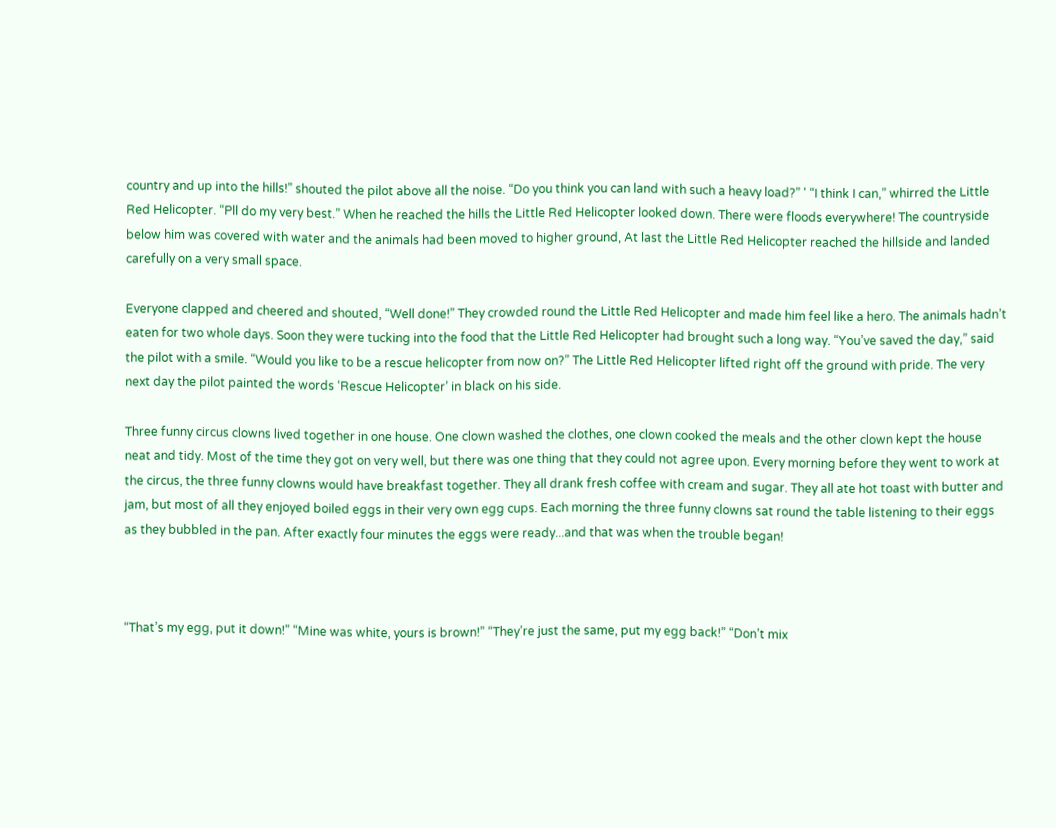country and up into the hills!” shouted the pilot above all the noise. “Do you think you can land with such a heavy load?” ' “I think I can,” whirred the Little Red Helicopter. “Pll do my very best.” When he reached the hills the Little Red Helicopter looked down. There were floods everywhere! The countryside below him was covered with water and the animals had been moved to higher ground, At last the Little Red Helicopter reached the hillside and landed carefully on a very small space.

Everyone clapped and cheered and shouted, “Well done!” They crowded round the Little Red Helicopter and made him feel like a hero. The animals hadn’t eaten for two whole days. Soon they were tucking into the food that the Little Red Helicopter had brought such a long way. “You’ve saved the day,” said the pilot with a smile. “Would you like to be a rescue helicopter from now on?” The Little Red Helicopter lifted right off the ground with pride. The very next day the pilot painted the words ‘Rescue Helicopter’ in black on his side.

Three funny circus clowns lived together in one house. One clown washed the clothes, one clown cooked the meals and the other clown kept the house neat and tidy. Most of the time they got on very well, but there was one thing that they could not agree upon. Every morning before they went to work at the circus, the three funny clowns would have breakfast together. They all drank fresh coffee with cream and sugar. They all ate hot toast with butter and jam, but most of all they enjoyed boiled eggs in their very own egg cups. Each morning the three funny clowns sat round the table listening to their eggs as they bubbled in the pan. After exactly four minutes the eggs were ready...and that was when the trouble began!



“That’s my egg, put it down!” “Mine was white, yours is brown!” “They’re just the same, put my egg back!” “Don’t mix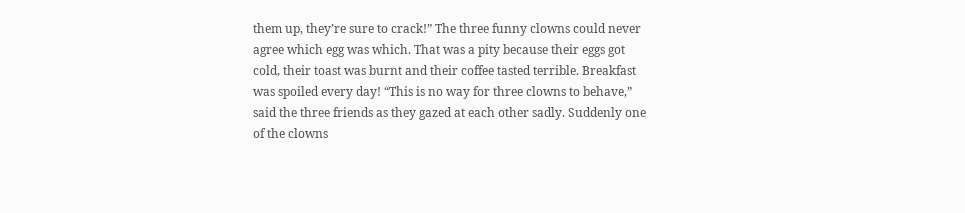them up, they’re sure to crack!” The three funny clowns could never agree which egg was which. That was a pity because their eggs got cold, their toast was burnt and their coffee tasted terrible. Breakfast was spoiled every day! “This is no way for three clowns to behave,” said the three friends as they gazed at each other sadly. Suddenly one of the clowns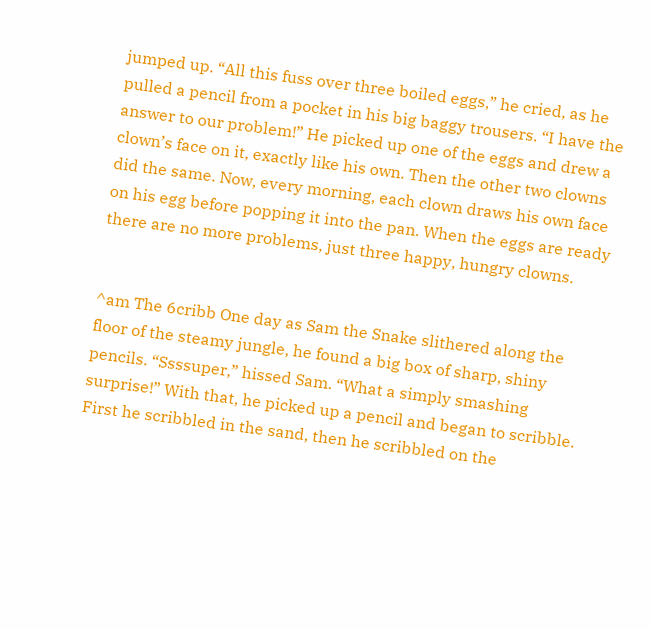jumped up. “All this fuss over three boiled eggs,” he cried, as he pulled a pencil from a pocket in his big baggy trousers. “I have the answer to our problem!” He picked up one of the eggs and drew a clown’s face on it, exactly like his own. Then the other two clowns did the same. Now, every morning, each clown draws his own face on his egg before popping it into the pan. When the eggs are ready there are no more problems, just three happy, hungry clowns.


^am The 6cribb One day as Sam the Snake slithered along the floor of the steamy jungle, he found a big box of sharp, shiny pencils. “Ssssuper,” hissed Sam. “What a simply smashing surprise!” With that, he picked up a pencil and began to scribble. First he scribbled in the sand, then he scribbled on the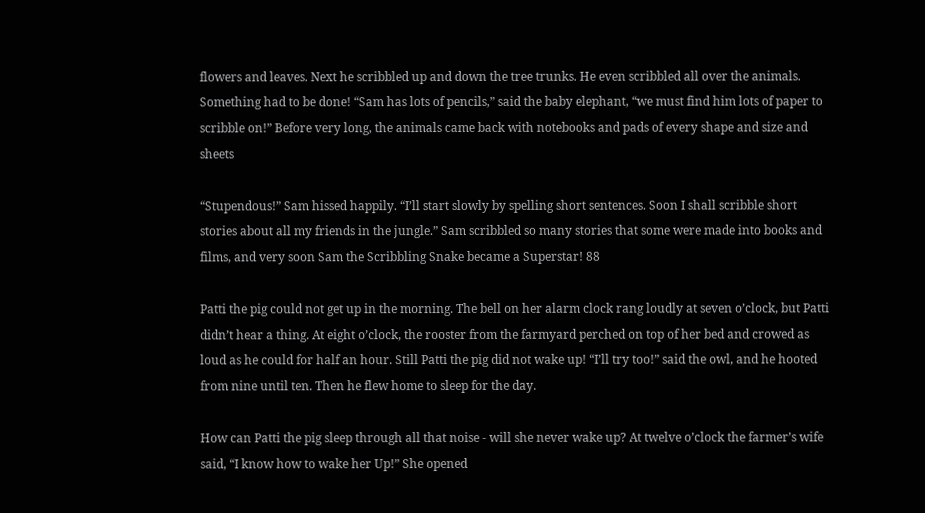flowers and leaves. Next he scribbled up and down the tree trunks. He even scribbled all over the animals. Something had to be done! “Sam has lots of pencils,” said the baby elephant, “we must find him lots of paper to scribble on!” Before very long, the animals came back with notebooks and pads of every shape and size and sheets

“Stupendous!” Sam hissed happily. “I’ll start slowly by spelling short sentences. Soon I shall scribble short stories about all my friends in the jungle.” Sam scribbled so many stories that some were made into books and films, and very soon Sam the Scribbling Snake became a Superstar! 88

Patti the pig could not get up in the morning. The bell on her alarm clock rang loudly at seven o’clock, but Patti didn’t hear a thing. At eight o’clock, the rooster from the farmyard perched on top of her bed and crowed as loud as he could for half an hour. Still Patti the pig did not wake up! “I’ll try too!” said the owl, and he hooted from nine until ten. Then he flew home to sleep for the day.

How can Patti the pig sleep through all that noise - will she never wake up? At twelve o’clock the farmer’s wife said, “I know how to wake her Up!” She opened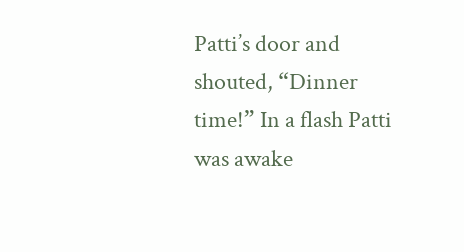Patti’s door and shouted, “Dinner time!” In a flash Patti was awake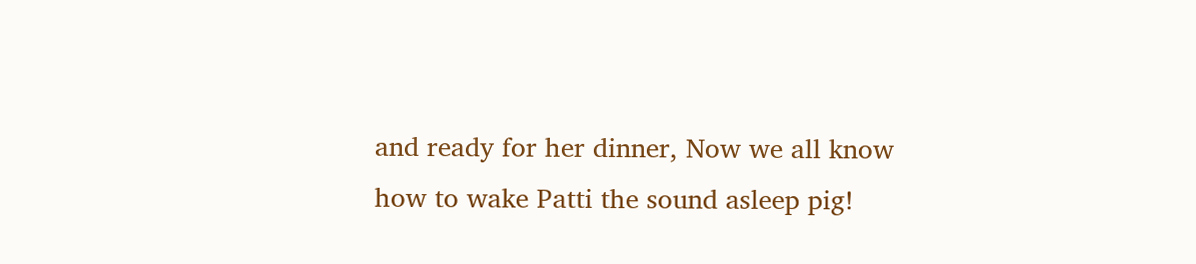and ready for her dinner, Now we all know how to wake Patti the sound asleep pig!